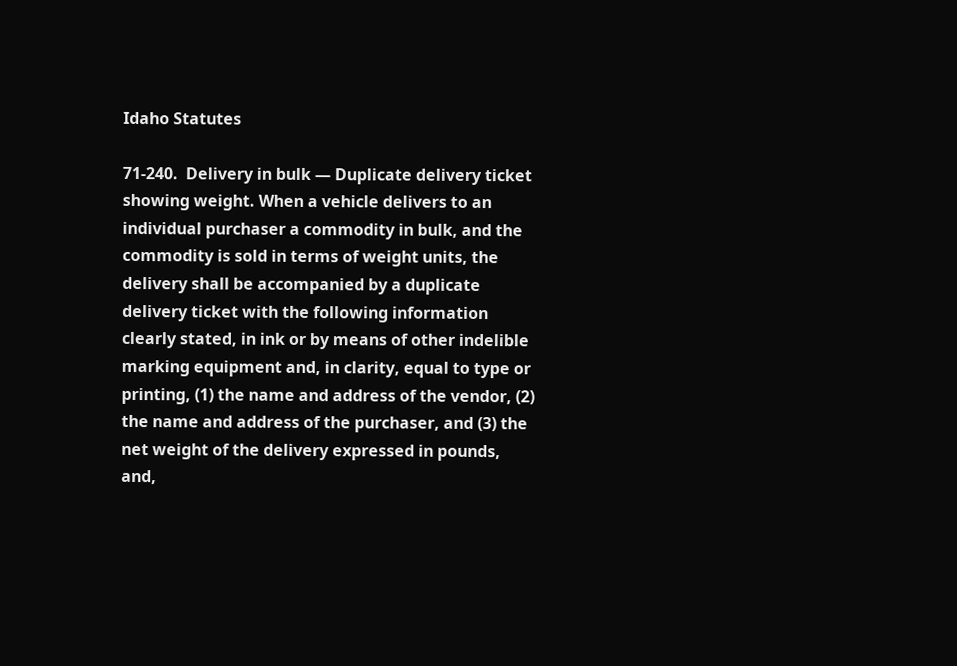Idaho Statutes

71-240.  Delivery in bulk — Duplicate delivery ticket showing weight. When a vehicle delivers to an individual purchaser a commodity in bulk, and the commodity is sold in terms of weight units, the delivery shall be accompanied by a duplicate delivery ticket with the following information clearly stated, in ink or by means of other indelible marking equipment and, in clarity, equal to type or printing, (1) the name and address of the vendor, (2) the name and address of the purchaser, and (3) the net weight of the delivery expressed in pounds, and,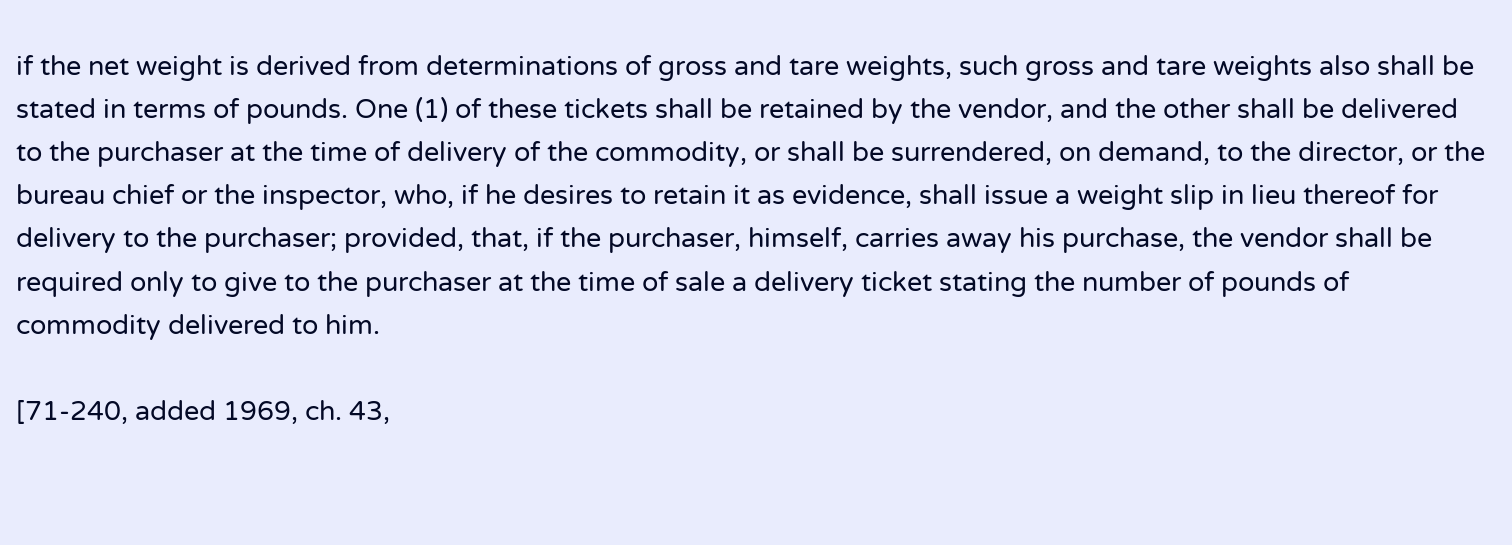if the net weight is derived from determinations of gross and tare weights, such gross and tare weights also shall be stated in terms of pounds. One (1) of these tickets shall be retained by the vendor, and the other shall be delivered to the purchaser at the time of delivery of the commodity, or shall be surrendered, on demand, to the director, or the bureau chief or the inspector, who, if he desires to retain it as evidence, shall issue a weight slip in lieu thereof for delivery to the purchaser; provided, that, if the purchaser, himself, carries away his purchase, the vendor shall be required only to give to the purchaser at the time of sale a delivery ticket stating the number of pounds of commodity delivered to him.

[71-240, added 1969, ch. 43,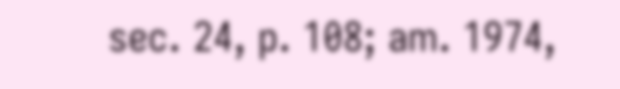sec. 24, p. 108; am. 1974,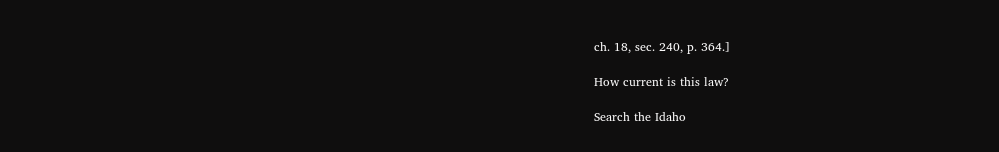ch. 18, sec. 240, p. 364.]

How current is this law?

Search the Idaho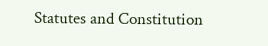Statutes and Constitution